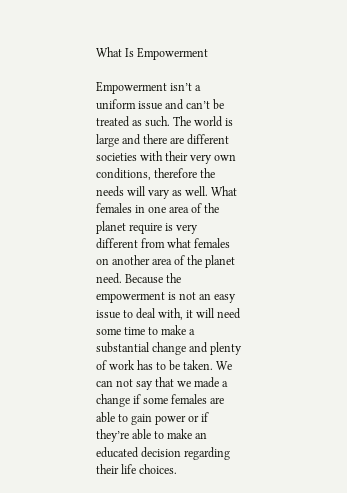What Is Empowerment

Empowerment isn’t a uniform issue and can’t be treated as such. The world is large and there are different societies with their very own conditions, therefore the needs will vary as well. What females in one area of the planet require is very different from what females on another area of the planet need. Because the empowerment is not an easy issue to deal with, it will need some time to make a substantial change and plenty of work has to be taken. We can not say that we made a change if some females are able to gain power or if they’re able to make an educated decision regarding their life choices.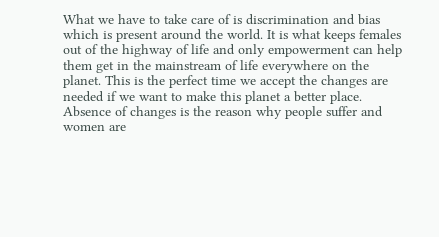What we have to take care of is discrimination and bias which is present around the world. It is what keeps females out of the highway of life and only empowerment can help them get in the mainstream of life everywhere on the planet. This is the perfect time we accept the changes are needed if we want to make this planet a better place. Absence of changes is the reason why people suffer and women are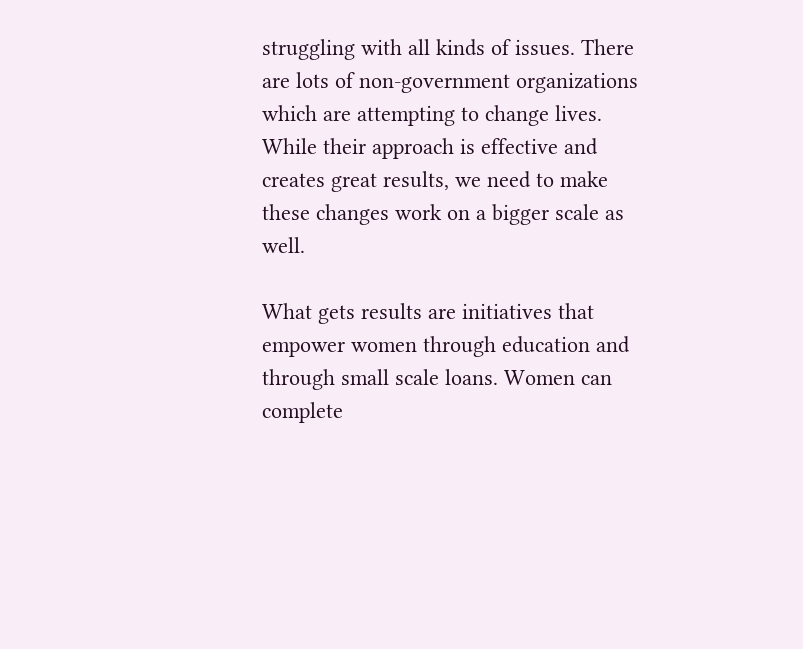struggling with all kinds of issues. There are lots of non-government organizations which are attempting to change lives. While their approach is effective and creates great results, we need to make these changes work on a bigger scale as well.

What gets results are initiatives that empower women through education and through small scale loans. Women can complete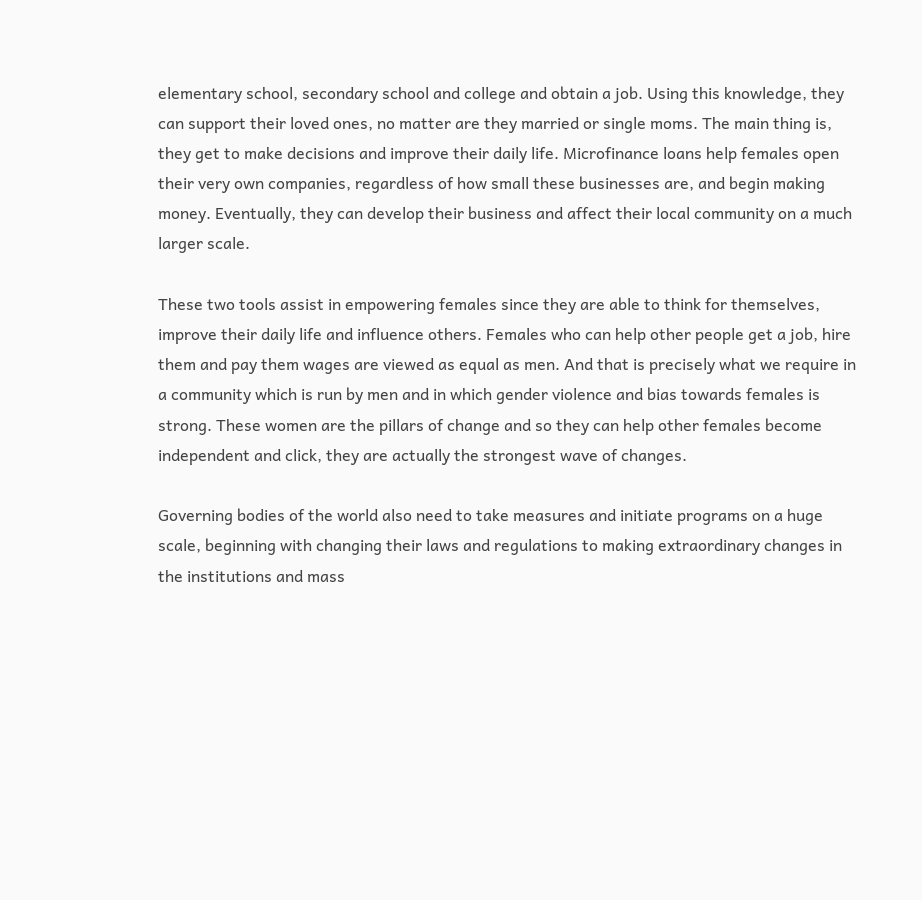elementary school, secondary school and college and obtain a job. Using this knowledge, they can support their loved ones, no matter are they married or single moms. The main thing is, they get to make decisions and improve their daily life. Microfinance loans help females open their very own companies, regardless of how small these businesses are, and begin making money. Eventually, they can develop their business and affect their local community on a much larger scale.

These two tools assist in empowering females since they are able to think for themselves, improve their daily life and influence others. Females who can help other people get a job, hire them and pay them wages are viewed as equal as men. And that is precisely what we require in a community which is run by men and in which gender violence and bias towards females is strong. These women are the pillars of change and so they can help other females become independent and click, they are actually the strongest wave of changes.

Governing bodies of the world also need to take measures and initiate programs on a huge scale, beginning with changing their laws and regulations to making extraordinary changes in the institutions and mass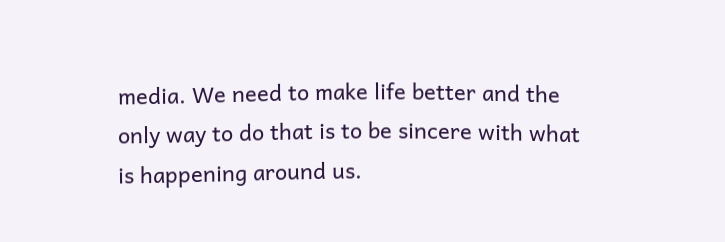media. We need to make life better and the only way to do that is to be sincere with what is happening around us.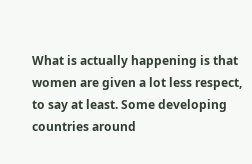What is actually happening is that women are given a lot less respect, to say at least. Some developing countries around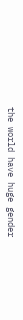the world have huge gender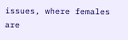issues, where females are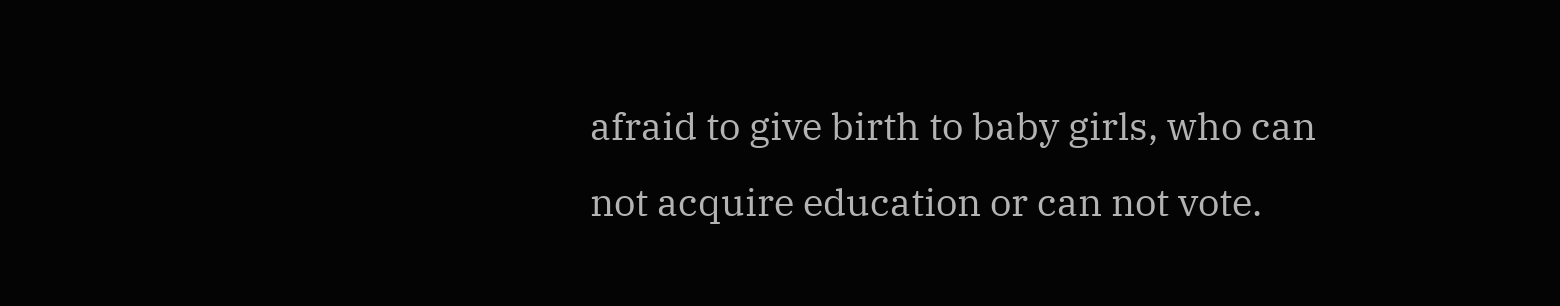afraid to give birth to baby girls, who can not acquire education or can not vote.